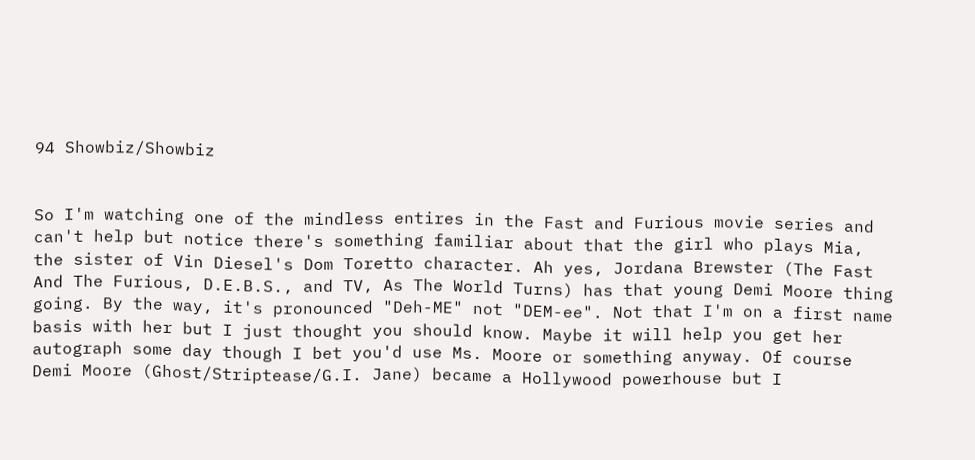94 Showbiz/Showbiz


So I'm watching one of the mindless entires in the Fast and Furious movie series and can't help but notice there's something familiar about that the girl who plays Mia, the sister of Vin Diesel's Dom Toretto character. Ah yes, Jordana Brewster (The Fast And The Furious, D.E.B.S., and TV, As The World Turns) has that young Demi Moore thing going. By the way, it's pronounced "Deh-ME" not "DEM-ee". Not that I'm on a first name basis with her but I just thought you should know. Maybe it will help you get her autograph some day though I bet you'd use Ms. Moore or something anyway. Of course Demi Moore (Ghost/Striptease/G.I. Jane) became a Hollywood powerhouse but I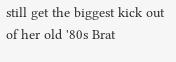still get the biggest kick out of her old '80s Brat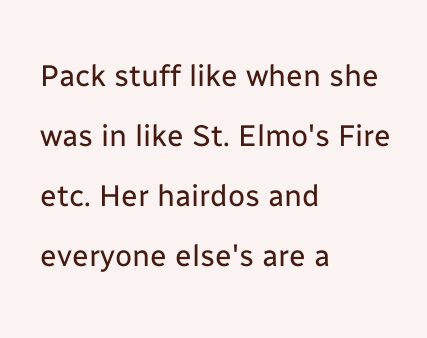Pack stuff like when she was in like St. Elmo's Fire etc. Her hairdos and everyone else's are a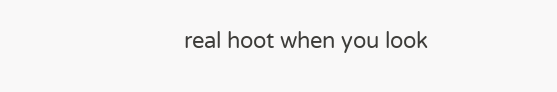real hoot when you look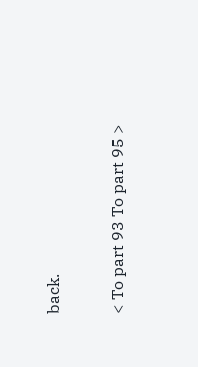back.

< To part 93 To part 95 >